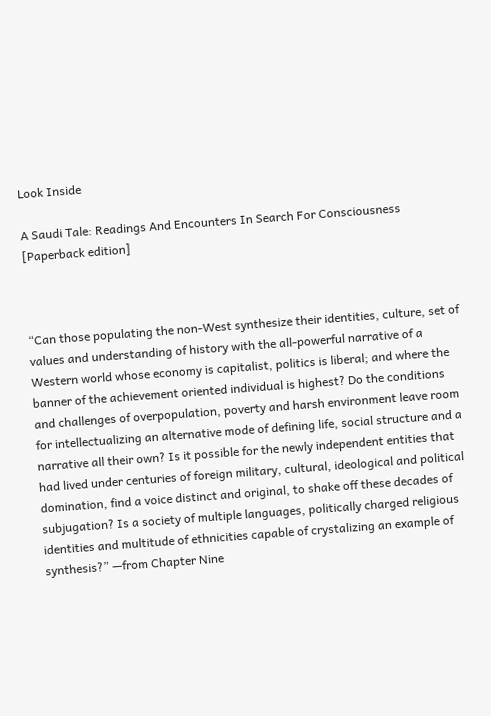Look Inside

A Saudi Tale: Readings And Encounters In Search For Consciousness [Paperback edition]



“Can those populating the non-West synthesize their identities, culture, set of values and understanding of history with the all-powerful narrative of a Western world whose economy is capitalist, politics is liberal; and where the banner of the achievement oriented individual is highest? Do the conditions and challenges of overpopulation, poverty and harsh environment leave room for intellectualizing an alternative mode of defining life, social structure and a narrative all their own? Is it possible for the newly independent entities that had lived under centuries of foreign military, cultural, ideological and political domination, find a voice distinct and original, to shake off these decades of subjugation? Is a society of multiple languages, politically charged religious identities and multitude of ethnicities capable of crystalizing an example of synthesis?” —from Chapter Nine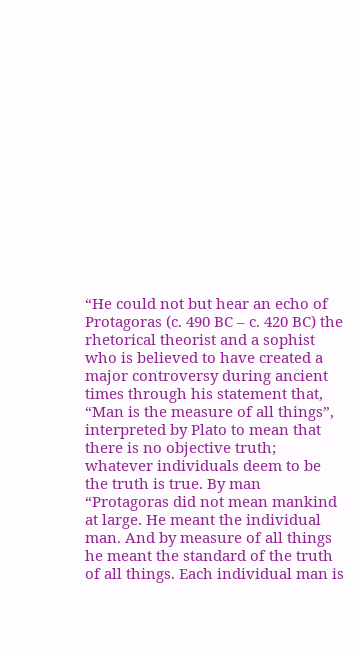“He could not but hear an echo of Protagoras (c. 490 BC – c. 420 BC) the rhetorical theorist and a sophist who is believed to have created a major controversy during ancient times through his statement that, “Man is the measure of all things”, interpreted by Plato to mean that there is no objective truth; whatever individuals deem to be the truth is true. By man “Protagoras did not mean mankind at large. He meant the individual man. And by measure of all things he meant the standard of the truth of all things. Each individual man is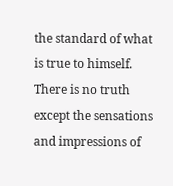the standard of what is true to himself. There is no truth except the sensations and impressions of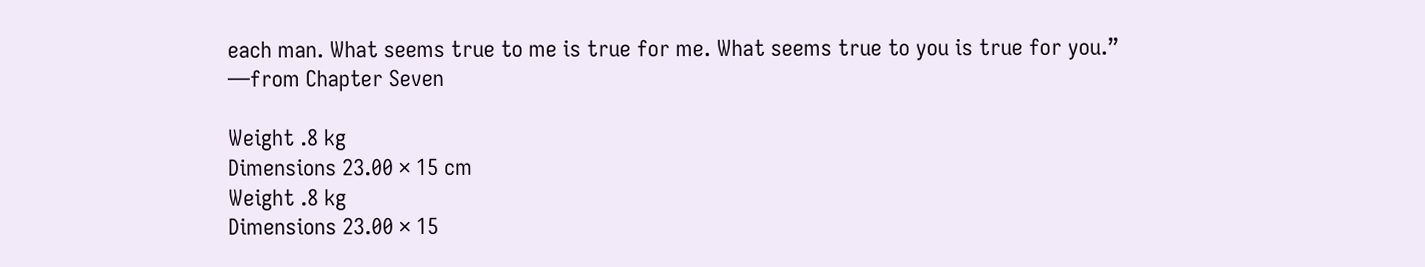each man. What seems true to me is true for me. What seems true to you is true for you.” —from Chapter Seven

Weight .8 kg
Dimensions 23.00 × 15 cm
Weight .8 kg
Dimensions 23.00 × 15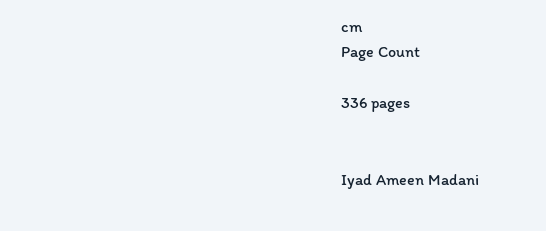cm
Page Count

336 pages


Iyad Ameen Madani